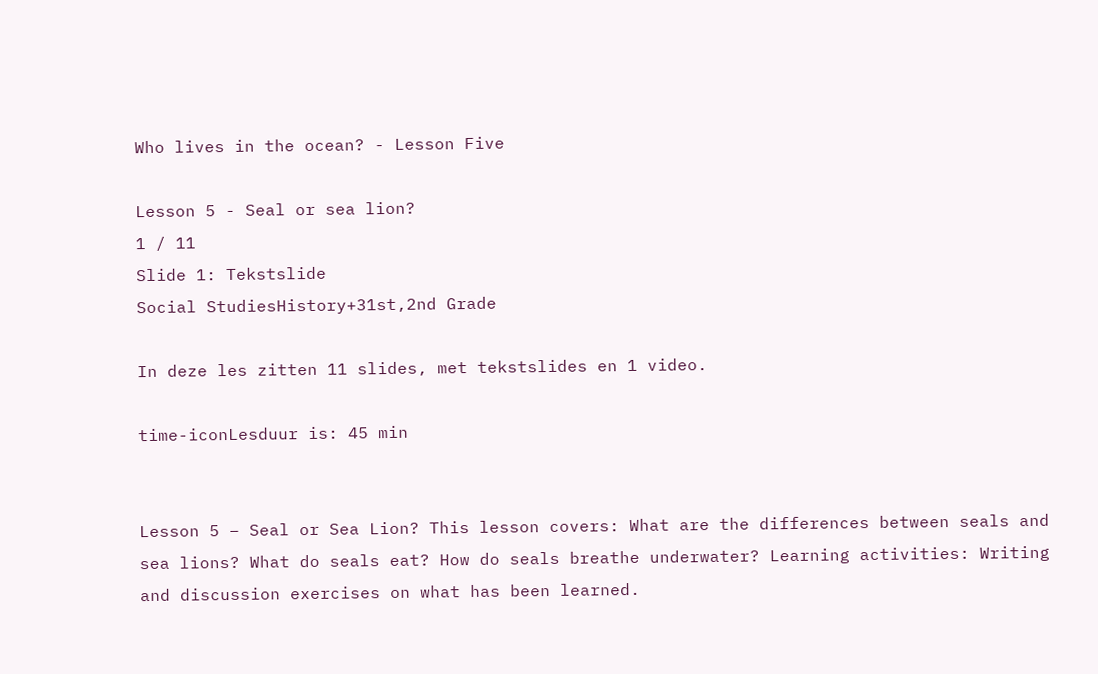Who lives in the ocean? - Lesson Five

Lesson 5 - Seal or sea lion?
1 / 11
Slide 1: Tekstslide
Social StudiesHistory+31st,2nd Grade

In deze les zitten 11 slides, met tekstslides en 1 video.

time-iconLesduur is: 45 min


Lesson 5 – Seal or Sea Lion? This lesson covers: What are the differences between seals and sea lions? What do seals eat? How do seals breathe underwater? Learning activities: Writing and discussion exercises on what has been learned.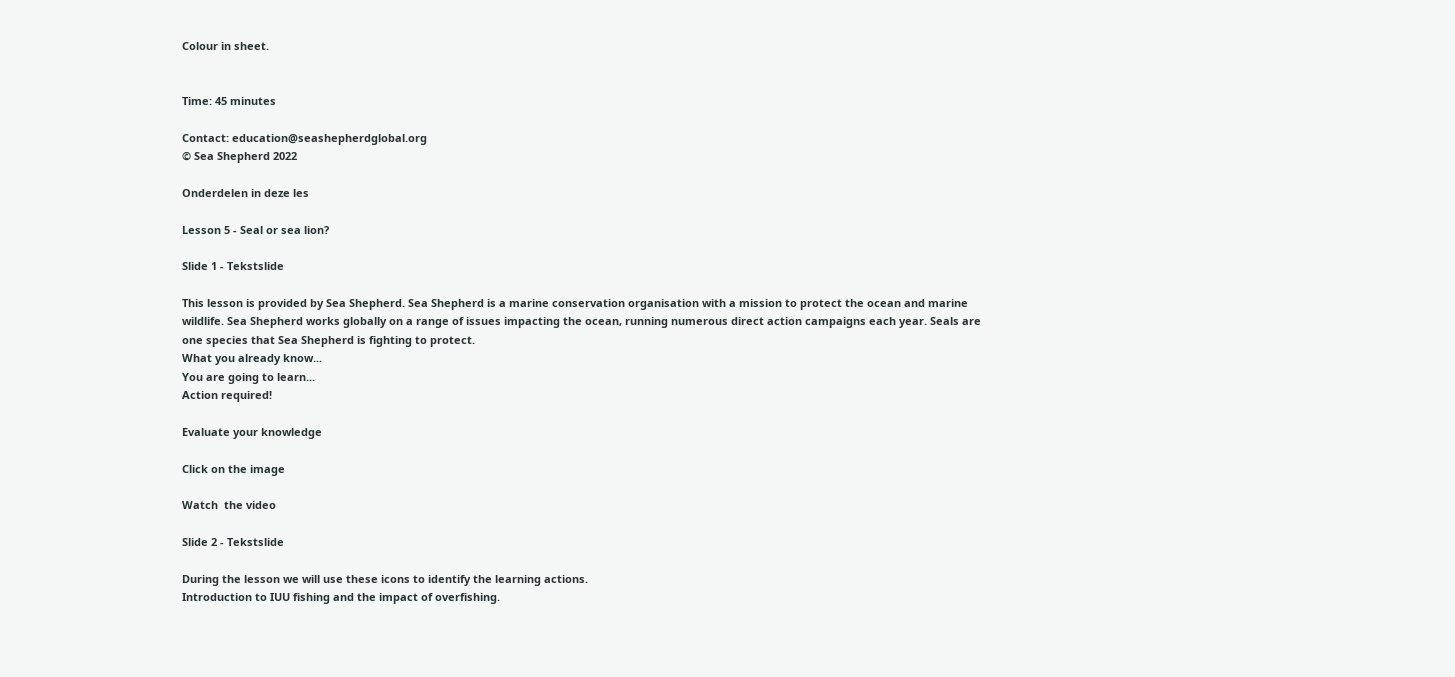Colour in sheet.


Time: 45 minutes

Contact: education@seashepherdglobal.org
© Sea Shepherd 2022

Onderdelen in deze les

Lesson 5 - Seal or sea lion?

Slide 1 - Tekstslide

This lesson is provided by Sea Shepherd. Sea Shepherd is a marine conservation organisation with a mission to protect the ocean and marine wildlife. Sea Shepherd works globally on a range of issues impacting the ocean, running numerous direct action campaigns each year. Seals are one species that Sea Shepherd is fighting to protect.
What you already know...
You are going to learn...
Action required!

Evaluate your knowledge

Click on the image

Watch  the video

Slide 2 - Tekstslide

During the lesson we will use these icons to identify the learning actions.
Introduction to IUU fishing and the impact of overfishing.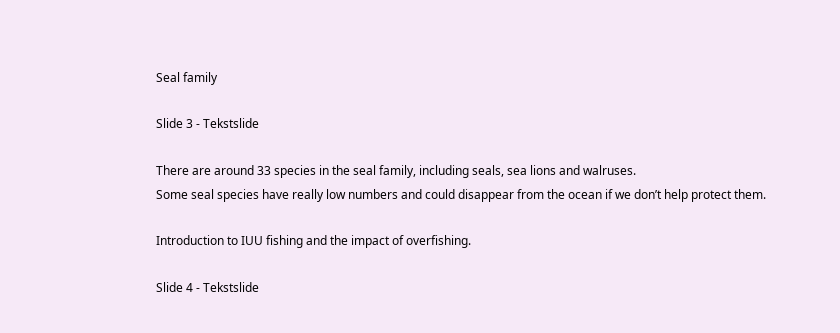Seal family

Slide 3 - Tekstslide

There are around 33 species in the seal family, including seals, sea lions and walruses.
Some seal species have really low numbers and could disappear from the ocean if we don’t help protect them.

Introduction to IUU fishing and the impact of overfishing.

Slide 4 - Tekstslide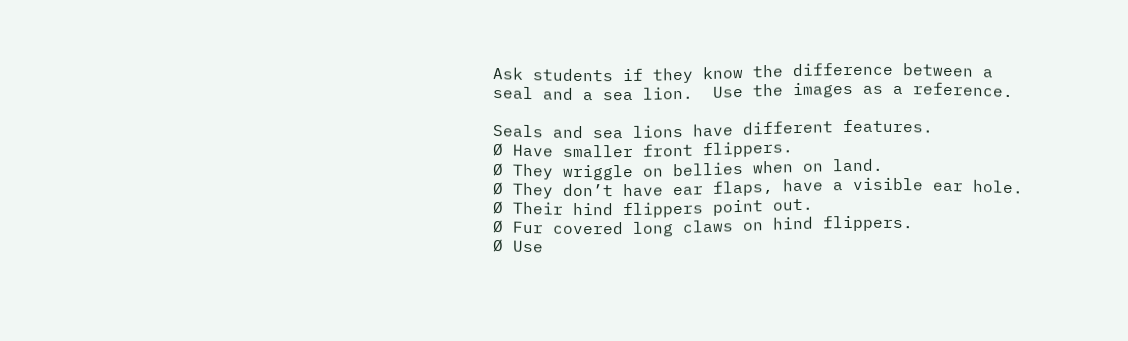Ask students if they know the difference between a seal and a sea lion.  Use the images as a reference.

Seals and sea lions have different features.
Ø Have smaller front flippers.
Ø They wriggle on bellies when on land.
Ø They don’t have ear flaps, have a visible ear hole.
Ø Their hind flippers point out.
Ø Fur covered long claws on hind flippers.
Ø Use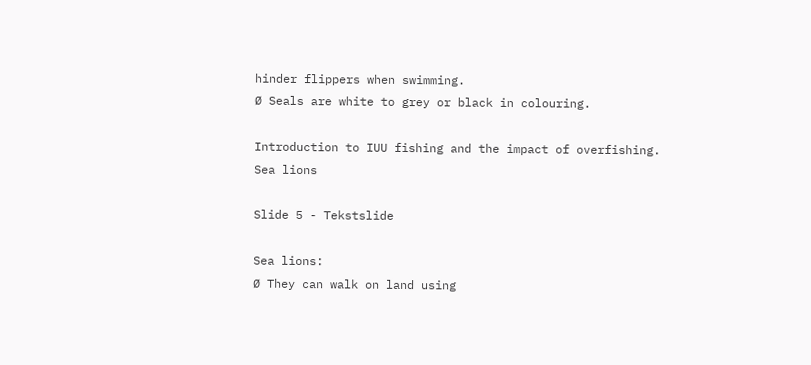hinder flippers when swimming.
Ø Seals are white to grey or black in colouring.

Introduction to IUU fishing and the impact of overfishing.
Sea lions

Slide 5 - Tekstslide

Sea lions:
Ø They can walk on land using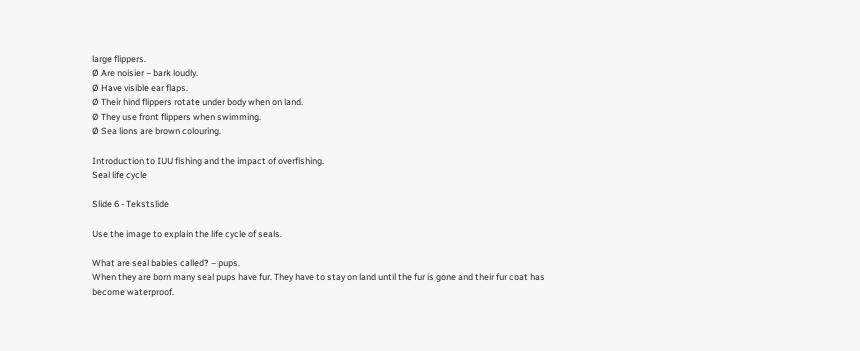large flippers.
Ø Are noisier – bark loudly.
Ø Have visible ear flaps.
Ø Their hind flippers rotate under body when on land.
Ø They use front flippers when swimming.
Ø Sea lions are brown colouring.

Introduction to IUU fishing and the impact of overfishing.
Seal life cycle

Slide 6 - Tekstslide

Use the image to explain the life cycle of seals.

What are seal babies called? – pups.
When they are born many seal pups have fur. They have to stay on land until the fur is gone and their fur coat has become waterproof.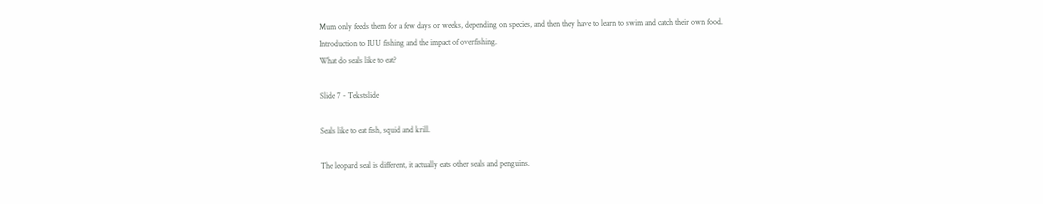Mum only feeds them for a few days or weeks, depending on species, and then they have to learn to swim and catch their own food.
Introduction to IUU fishing and the impact of overfishing.
What do seals like to eat?

Slide 7 - Tekstslide

Seals like to eat fish, squid and krill.

The leopard seal is different, it actually eats other seals and penguins.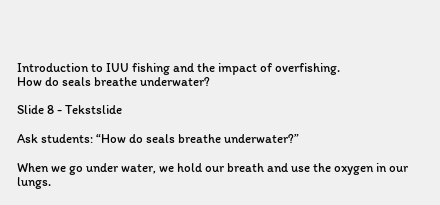Introduction to IUU fishing and the impact of overfishing.
How do seals breathe underwater?

Slide 8 - Tekstslide

Ask students: “How do seals breathe underwater?”

When we go under water, we hold our breath and use the oxygen in our lungs.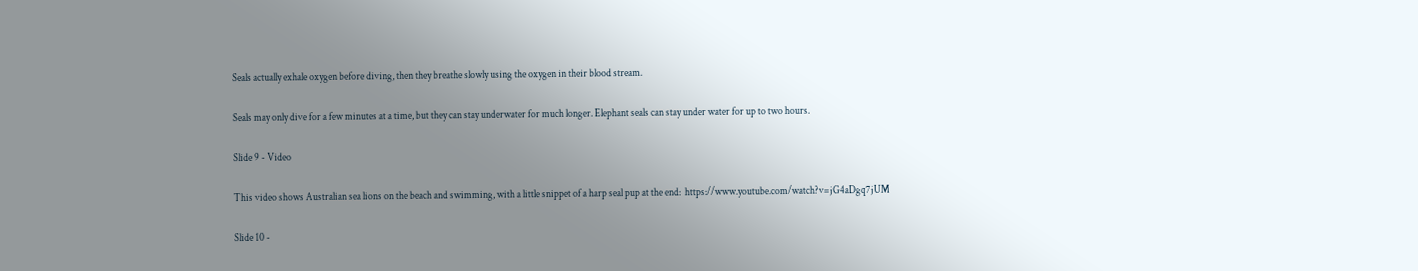Seals actually exhale oxygen before diving, then they breathe slowly using the oxygen in their blood stream.

Seals may only dive for a few minutes at a time, but they can stay underwater for much longer. Elephant seals can stay under water for up to two hours.

Slide 9 - Video

This video shows Australian sea lions on the beach and swimming, with a little snippet of a harp seal pup at the end:  https://www.youtube.com/watch?v=jG4aDgq7jUM

Slide 10 -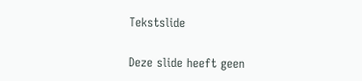Tekstslide

Deze slide heeft geen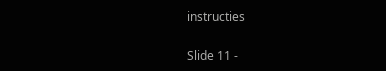instructies


Slide 11 -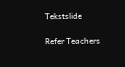Tekstslide

Refer Teachers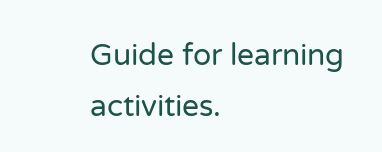Guide for learning activities.